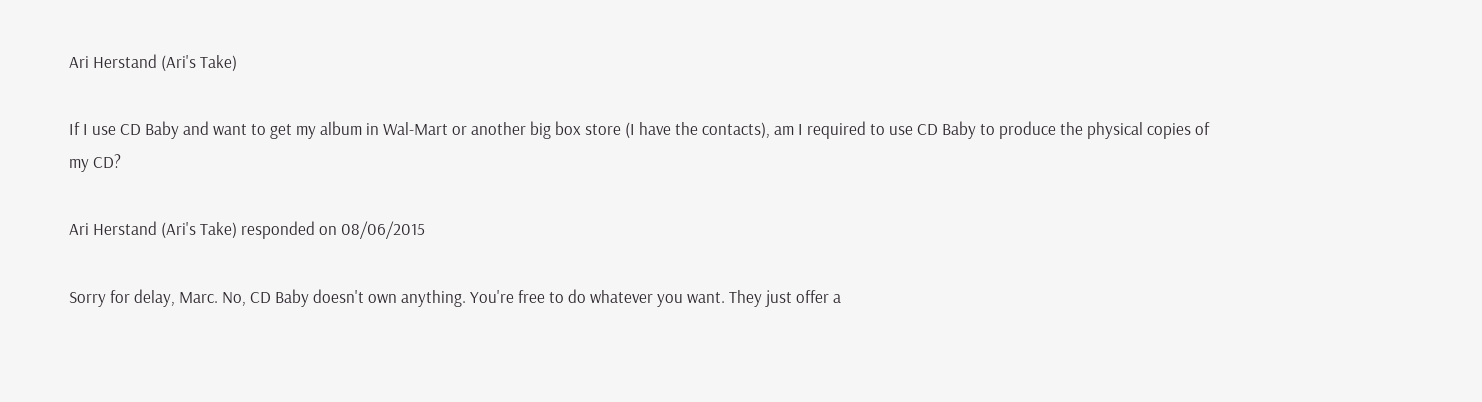Ari Herstand (Ari's Take)

If I use CD Baby and want to get my album in Wal-Mart or another big box store (I have the contacts), am I required to use CD Baby to produce the physical copies of my CD?

Ari Herstand (Ari's Take) responded on 08/06/2015

Sorry for delay, Marc. No, CD Baby doesn't own anything. You're free to do whatever you want. They just offer a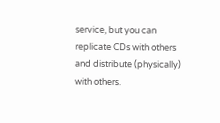service, but you can replicate CDs with others and distribute (physically) with others.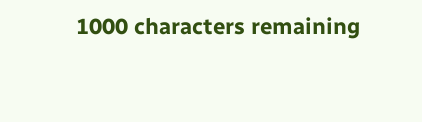1000 characters remaining